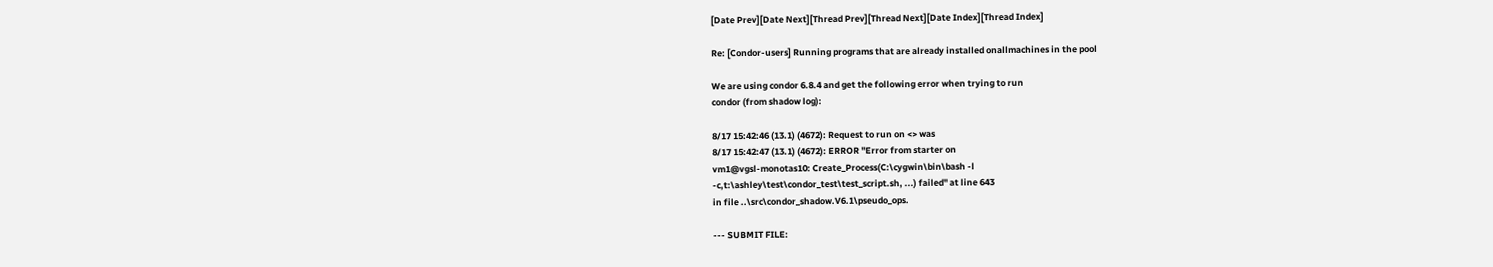[Date Prev][Date Next][Thread Prev][Thread Next][Date Index][Thread Index]

Re: [Condor-users] Running programs that are already installed onallmachines in the pool

We are using condor 6.8.4 and get the following error when trying to run
condor (from shadow log):

8/17 15:42:46 (13.1) (4672): Request to run on <> was
8/17 15:42:47 (13.1) (4672): ERROR "Error from starter on
vm1@vgsl-monotas10: Create_Process(C:\cygwin\bin\bash -l
-c,t:\ashley\test\condor_test\test_script.sh, ...) failed" at line 643
in file ..\src\condor_shadow.V6.1\pseudo_ops.

--- SUBMIT FILE: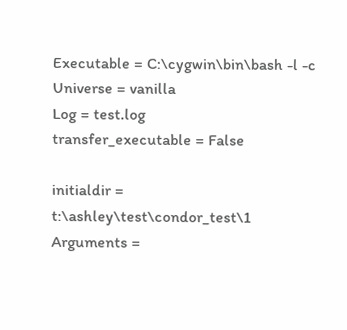Executable = C:\cygwin\bin\bash -l -c
Universe = vanilla
Log = test.log
transfer_executable = False

initialdir = t:\ashley\test\condor_test\1
Arguments =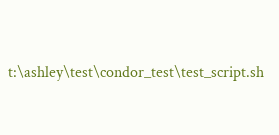t:\ashley\test\condor_test\test_script.sh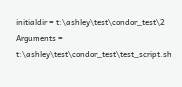initialdir = t:\ashley\test\condor_test\2
Arguments = t:\ashley\test\condor_test\test_script.sh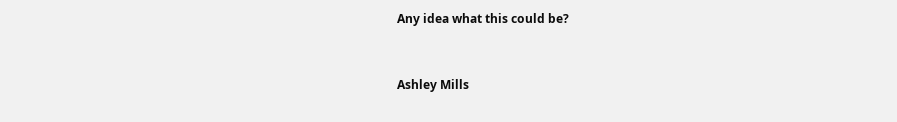Any idea what this could be?


Ashley Mills